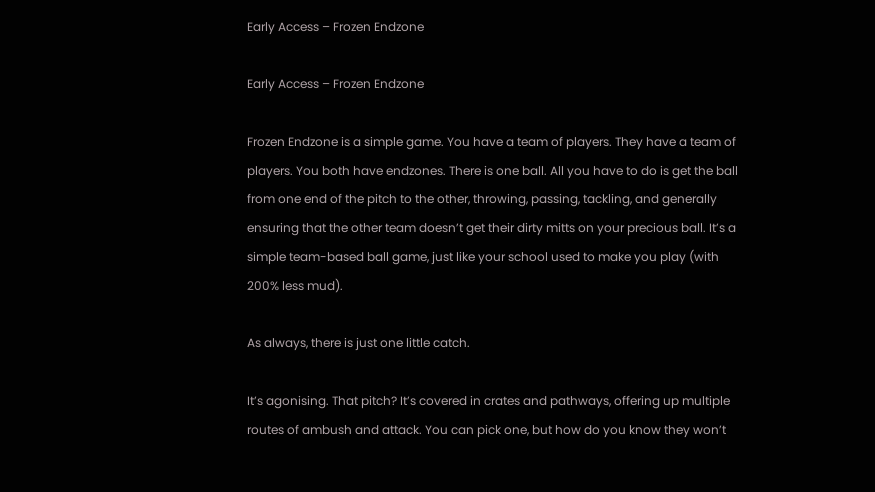Early Access – Frozen Endzone

Early Access – Frozen Endzone

Frozen Endzone is a simple game. You have a team of players. They have a team of players. You both have endzones. There is one ball. All you have to do is get the ball from one end of the pitch to the other, throwing, passing, tackling, and generally ensuring that the other team doesn’t get their dirty mitts on your precious ball. It’s a simple team-based ball game, just like your school used to make you play (with 200% less mud).

As always, there is just one little catch.

It’s agonising. That pitch? It’s covered in crates and pathways, offering up multiple routes of ambush and attack. You can pick one, but how do you know they won’t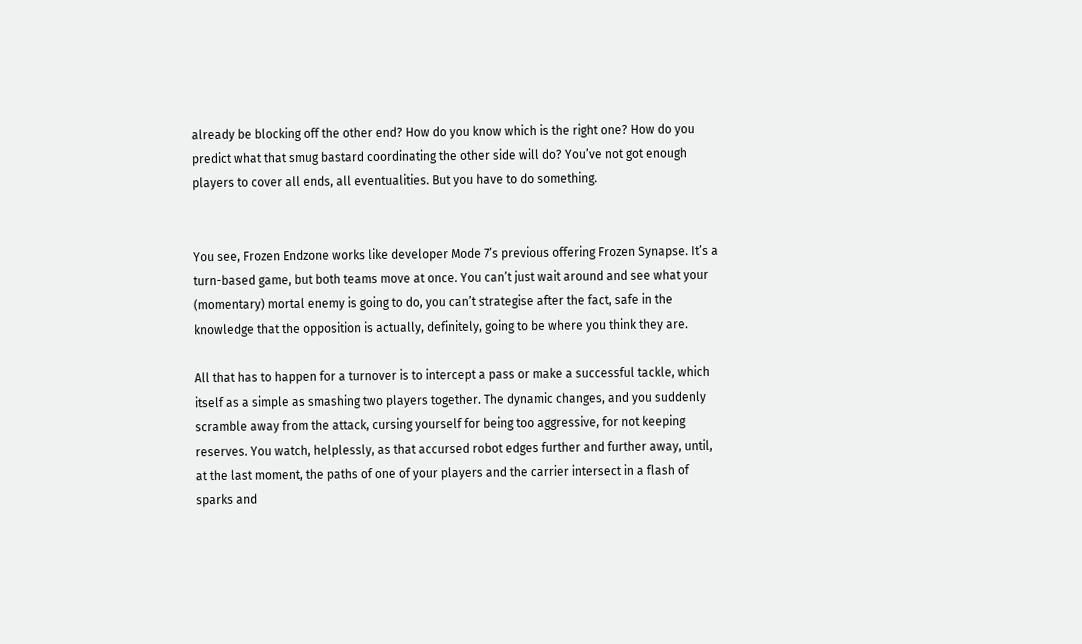already be blocking off the other end? How do you know which is the right one? How do you predict what that smug bastard coordinating the other side will do? You’ve not got enough players to cover all ends, all eventualities. But you have to do something.


You see, Frozen Endzone works like developer Mode 7’s previous offering Frozen Synapse. It’s a turn-based game, but both teams move at once. You can’t just wait around and see what your (momentary) mortal enemy is going to do, you can’t strategise after the fact, safe in the knowledge that the opposition is actually, definitely, going to be where you think they are.

All that has to happen for a turnover is to intercept a pass or make a successful tackle, which itself as a simple as smashing two players together. The dynamic changes, and you suddenly scramble away from the attack, cursing yourself for being too aggressive, for not keeping reserves. You watch, helplessly, as that accursed robot edges further and further away, until, at the last moment, the paths of one of your players and the carrier intersect in a flash of sparks and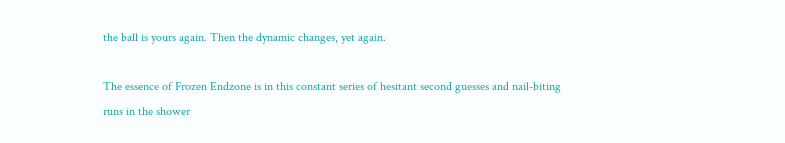the ball is yours again. Then the dynamic changes, yet again.

The essence of Frozen Endzone is in this constant series of hesitant second guesses and nail-biting runs in the shower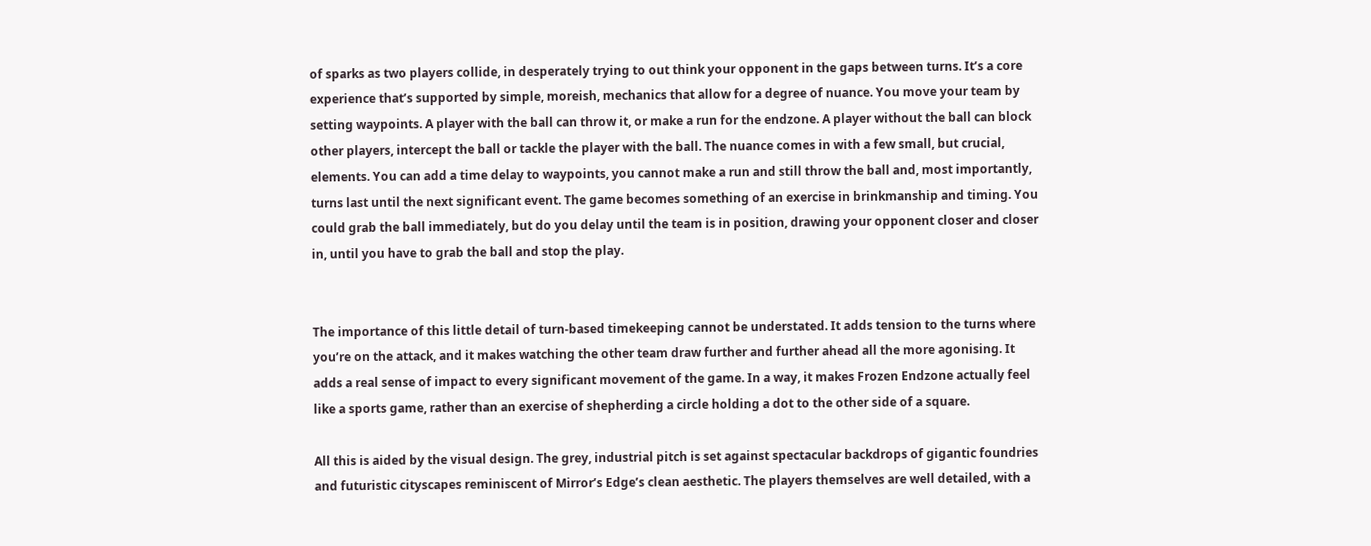of sparks as two players collide, in desperately trying to out think your opponent in the gaps between turns. It’s a core experience that’s supported by simple, moreish, mechanics that allow for a degree of nuance. You move your team by setting waypoints. A player with the ball can throw it, or make a run for the endzone. A player without the ball can block other players, intercept the ball or tackle the player with the ball. The nuance comes in with a few small, but crucial, elements. You can add a time delay to waypoints, you cannot make a run and still throw the ball and, most importantly, turns last until the next significant event. The game becomes something of an exercise in brinkmanship and timing. You could grab the ball immediately, but do you delay until the team is in position, drawing your opponent closer and closer in, until you have to grab the ball and stop the play.


The importance of this little detail of turn-based timekeeping cannot be understated. It adds tension to the turns where you’re on the attack, and it makes watching the other team draw further and further ahead all the more agonising. It adds a real sense of impact to every significant movement of the game. In a way, it makes Frozen Endzone actually feel like a sports game, rather than an exercise of shepherding a circle holding a dot to the other side of a square.

All this is aided by the visual design. The grey, industrial pitch is set against spectacular backdrops of gigantic foundries and futuristic cityscapes reminiscent of Mirror’s Edge’s clean aesthetic. The players themselves are well detailed, with a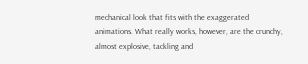mechanical look that fits with the exaggerated animations. What really works, however, are the crunchy, almost explosive, tackling and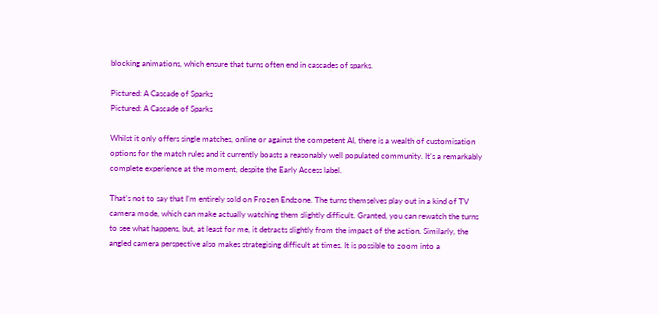blocking animations, which ensure that turns often end in cascades of sparks.

Pictured: A Cascade of Sparks
Pictured: A Cascade of Sparks

Whilst it only offers single matches, online or against the competent AI, there is a wealth of customisation options for the match rules and it currently boasts a reasonably well populated community. It’s a remarkably complete experience at the moment, despite the Early Access label.

That’s not to say that I’m entirely sold on Frozen Endzone. The turns themselves play out in a kind of TV camera mode, which can make actually watching them slightly difficult. Granted, you can rewatch the turns to see what happens, but, at least for me, it detracts slightly from the impact of the action. Similarly, the angled camera perspective also makes strategising difficult at times. It is possible to zoom into a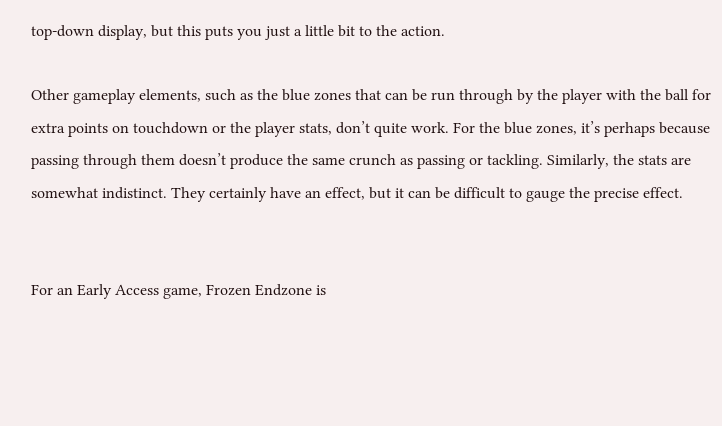top-down display, but this puts you just a little bit to the action.

Other gameplay elements, such as the blue zones that can be run through by the player with the ball for extra points on touchdown or the player stats, don’t quite work. For the blue zones, it’s perhaps because passing through them doesn’t produce the same crunch as passing or tackling. Similarly, the stats are somewhat indistinct. They certainly have an effect, but it can be difficult to gauge the precise effect.


For an Early Access game, Frozen Endzone is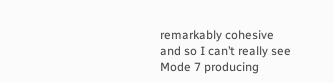remarkably cohesive and so I can’t really see Mode 7 producing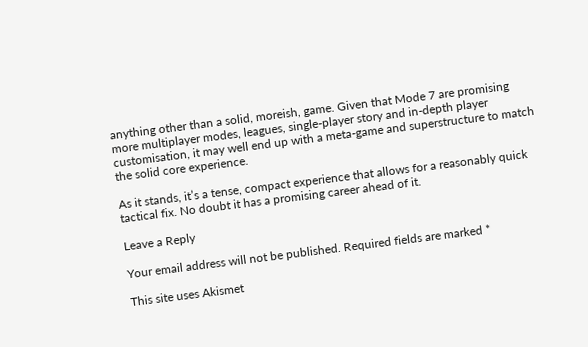anything other than a solid, moreish, game. Given that Mode 7 are promising more multiplayer modes, leagues, single-player story and in-depth player customisation, it may well end up with a meta-game and superstructure to match the solid core experience.

As it stands, it’s a tense, compact experience that allows for a reasonably quick tactical fix. No doubt it has a promising career ahead of it.

Leave a Reply

Your email address will not be published. Required fields are marked *

This site uses Akismet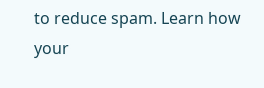to reduce spam. Learn how your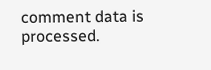comment data is processed.